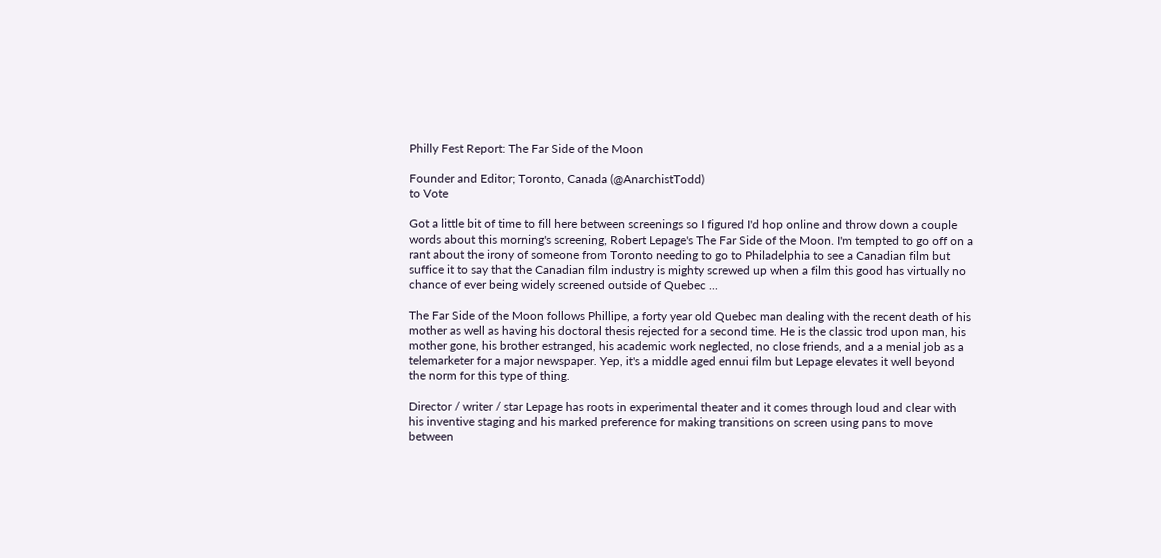Philly Fest Report: The Far Side of the Moon

Founder and Editor; Toronto, Canada (@AnarchistTodd)
to Vote

Got a little bit of time to fill here between screenings so I figured I'd hop online and throw down a couple words about this morning's screening, Robert Lepage's The Far Side of the Moon. I'm tempted to go off on a rant about the irony of someone from Toronto needing to go to Philadelphia to see a Canadian film but suffice it to say that the Canadian film industry is mighty screwed up when a film this good has virtually no chance of ever being widely screened outside of Quebec ...

The Far Side of the Moon follows Phillipe, a forty year old Quebec man dealing with the recent death of his mother as well as having his doctoral thesis rejected for a second time. He is the classic trod upon man, his mother gone, his brother estranged, his academic work neglected, no close friends, and a a menial job as a telemarketer for a major newspaper. Yep, it's a middle aged ennui film but Lepage elevates it well beyond the norm for this type of thing.

Director / writer / star Lepage has roots in experimental theater and it comes through loud and clear with his inventive staging and his marked preference for making transitions on screen using pans to move between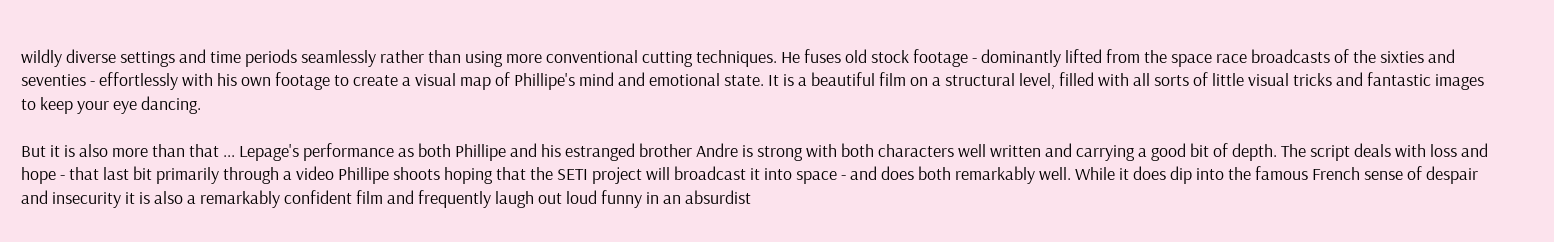wildly diverse settings and time periods seamlessly rather than using more conventional cutting techniques. He fuses old stock footage - dominantly lifted from the space race broadcasts of the sixties and seventies - effortlessly with his own footage to create a visual map of Phillipe's mind and emotional state. It is a beautiful film on a structural level, filled with all sorts of little visual tricks and fantastic images to keep your eye dancing.

But it is also more than that ... Lepage's performance as both Phillipe and his estranged brother Andre is strong with both characters well written and carrying a good bit of depth. The script deals with loss and hope - that last bit primarily through a video Phillipe shoots hoping that the SETI project will broadcast it into space - and does both remarkably well. While it does dip into the famous French sense of despair and insecurity it is also a remarkably confident film and frequently laugh out loud funny in an absurdist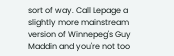sort of way. Call Lepage a slightly more mainstream version of Winnepeg's Guy Maddin and you're not too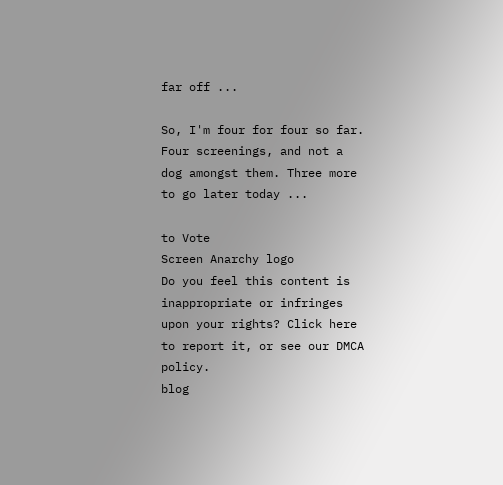far off ...

So, I'm four for four so far. Four screenings, and not a dog amongst them. Three more to go later today ...

to Vote
Screen Anarchy logo
Do you feel this content is inappropriate or infringes upon your rights? Click here to report it, or see our DMCA policy.
blog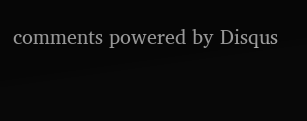comments powered by Disqus